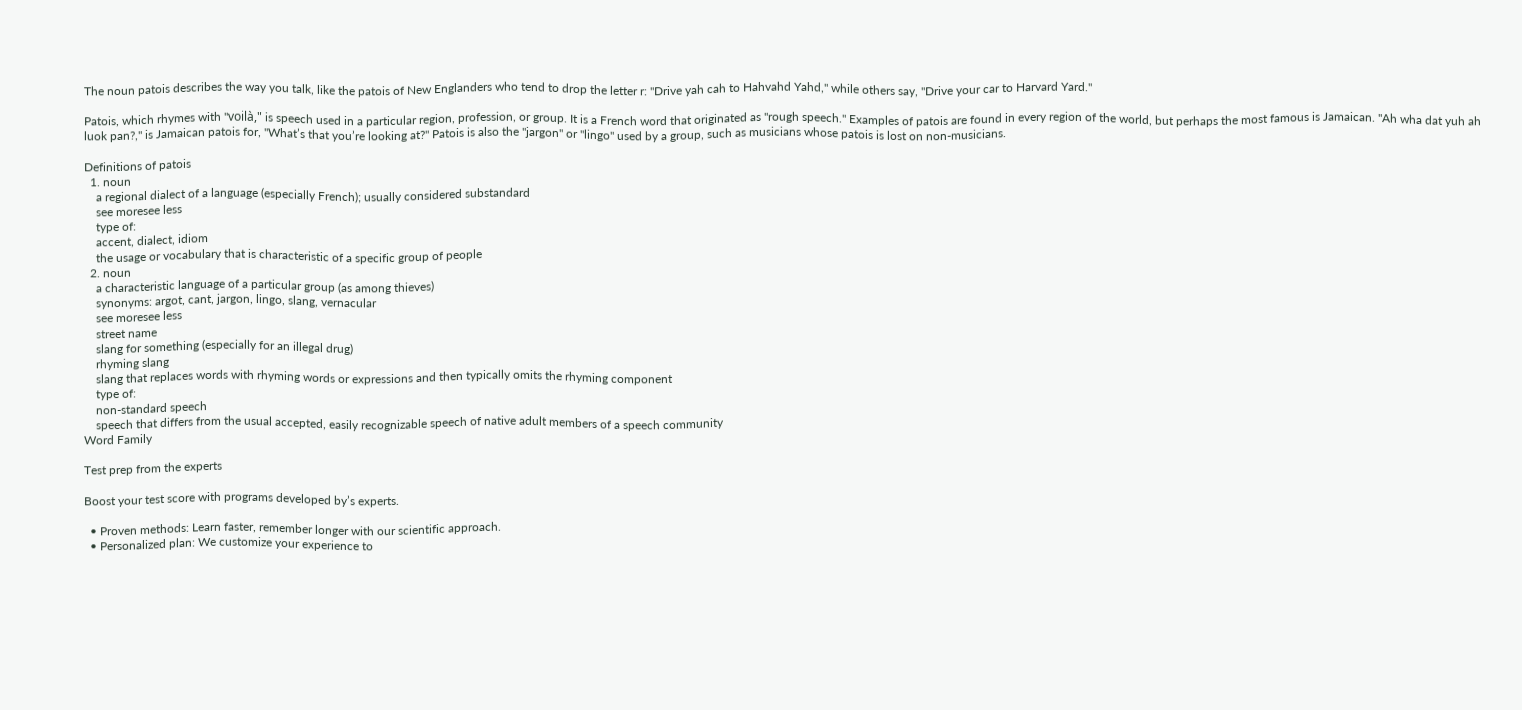The noun patois describes the way you talk, like the patois of New Englanders who tend to drop the letter r: "Drive yah cah to Hahvahd Yahd," while others say, "Drive your car to Harvard Yard."

Patois, which rhymes with "voilà," is speech used in a particular region, profession, or group. It is a French word that originated as "rough speech." Examples of patois are found in every region of the world, but perhaps the most famous is Jamaican. "Ah wha dat yuh ah luok pan?," is Jamaican patois for, "What’s that you’re looking at?" Patois is also the "jargon" or "lingo" used by a group, such as musicians whose patois is lost on non-musicians.

Definitions of patois
  1. noun
    a regional dialect of a language (especially French); usually considered substandard
    see moresee less
    type of:
    accent, dialect, idiom
    the usage or vocabulary that is characteristic of a specific group of people
  2. noun
    a characteristic language of a particular group (as among thieves)
    synonyms: argot, cant, jargon, lingo, slang, vernacular
    see moresee less
    street name
    slang for something (especially for an illegal drug)
    rhyming slang
    slang that replaces words with rhyming words or expressions and then typically omits the rhyming component
    type of:
    non-standard speech
    speech that differs from the usual accepted, easily recognizable speech of native adult members of a speech community
Word Family

Test prep from the experts

Boost your test score with programs developed by’s experts.

  • Proven methods: Learn faster, remember longer with our scientific approach.
  • Personalized plan: We customize your experience to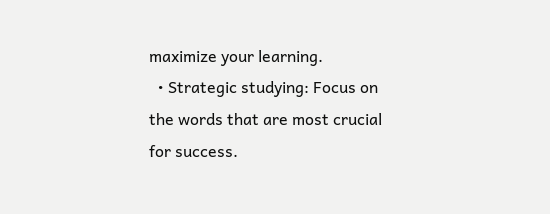maximize your learning.
  • Strategic studying: Focus on the words that are most crucial for success.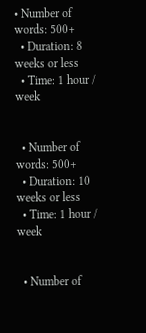• Number of words: 500+
  • Duration: 8 weeks or less
  • Time: 1 hour / week


  • Number of words: 500+
  • Duration: 10 weeks or less
  • Time: 1 hour / week


  • Number of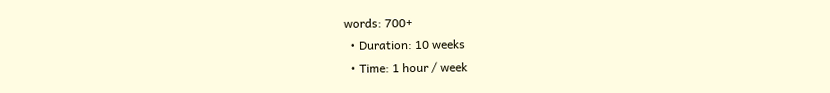words: 700+
  • Duration: 10 weeks
  • Time: 1 hour / week